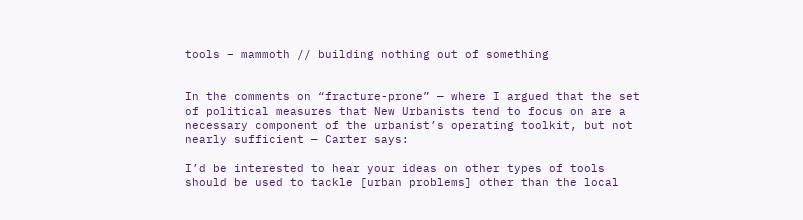tools – mammoth // building nothing out of something


In the comments on “fracture-prone” — where I argued that the set of political measures that New Urbanists tend to focus on are a necessary component of the urbanist’s operating toolkit, but not nearly sufficient — Carter says:

I’d be interested to hear your ideas on other types of tools should be used to tackle [urban problems] other than the local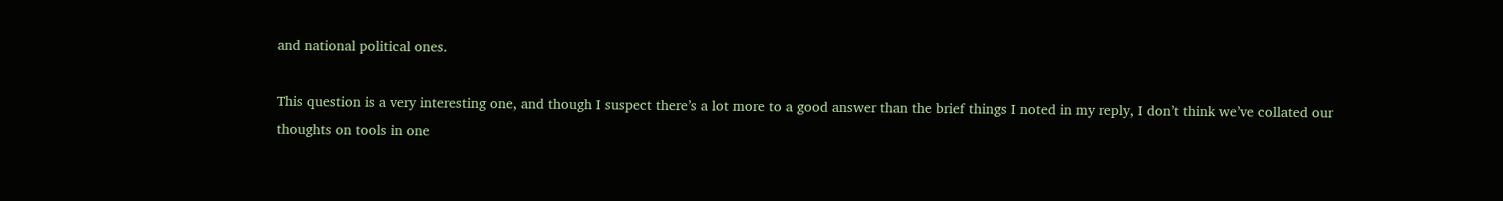and national political ones.

This question is a very interesting one, and though I suspect there’s a lot more to a good answer than the brief things I noted in my reply, I don’t think we’ve collated our thoughts on tools in one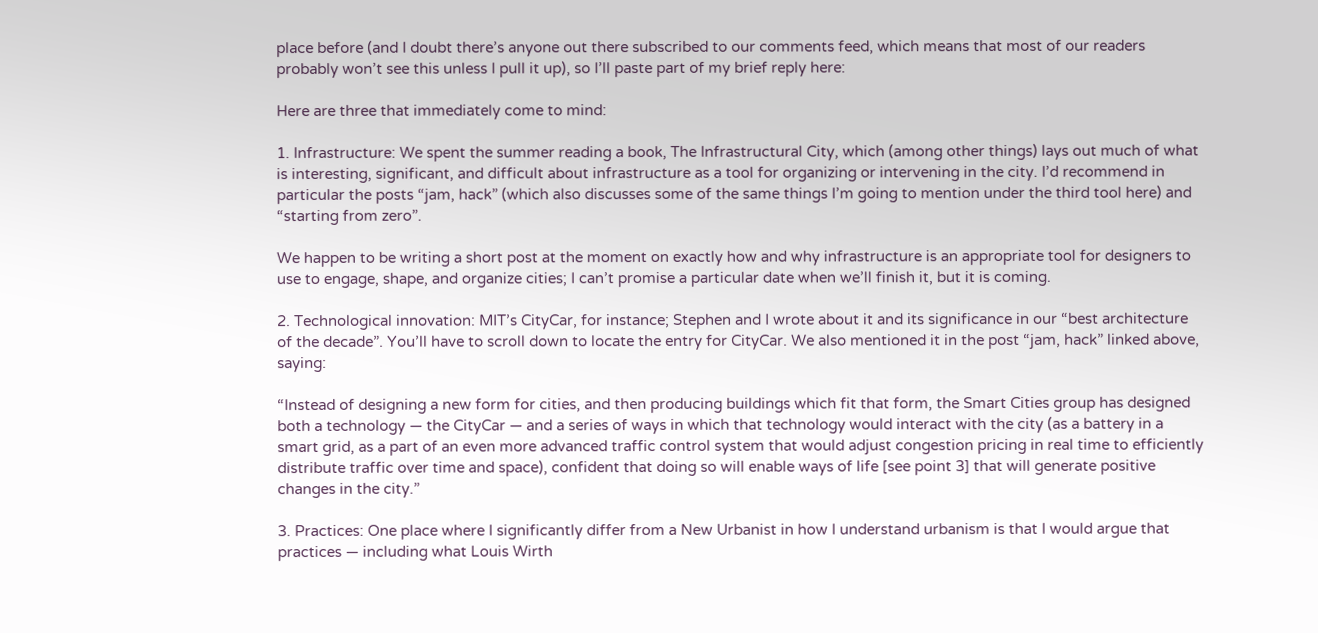place before (and I doubt there’s anyone out there subscribed to our comments feed, which means that most of our readers probably won’t see this unless I pull it up), so I’ll paste part of my brief reply here:

Here are three that immediately come to mind:

1. Infrastructure: We spent the summer reading a book, The Infrastructural City, which (among other things) lays out much of what is interesting, significant, and difficult about infrastructure as a tool for organizing or intervening in the city. I’d recommend in particular the posts “jam, hack” (which also discusses some of the same things I’m going to mention under the third tool here) and “starting from zero”.

We happen to be writing a short post at the moment on exactly how and why infrastructure is an appropriate tool for designers to use to engage, shape, and organize cities; I can’t promise a particular date when we’ll finish it, but it is coming.

2. Technological innovation: MIT’s CityCar, for instance; Stephen and I wrote about it and its significance in our “best architecture of the decade”. You’ll have to scroll down to locate the entry for CityCar. We also mentioned it in the post “jam, hack” linked above, saying:

“Instead of designing a new form for cities, and then producing buildings which fit that form, the Smart Cities group has designed both a technology — the CityCar — and a series of ways in which that technology would interact with the city (as a battery in a smart grid, as a part of an even more advanced traffic control system that would adjust congestion pricing in real time to efficiently distribute traffic over time and space), confident that doing so will enable ways of life [see point 3] that will generate positive changes in the city.”

3. Practices: One place where I significantly differ from a New Urbanist in how I understand urbanism is that I would argue that practices — including what Louis Wirth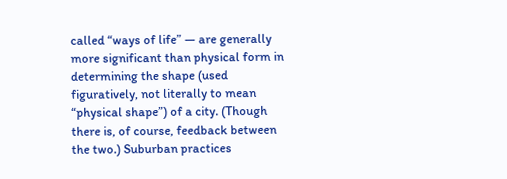called “ways of life” — are generally more significant than physical form in determining the shape (used figuratively, not literally to mean “physical shape”) of a city. (Though there is, of course, feedback between the two.) Suburban practices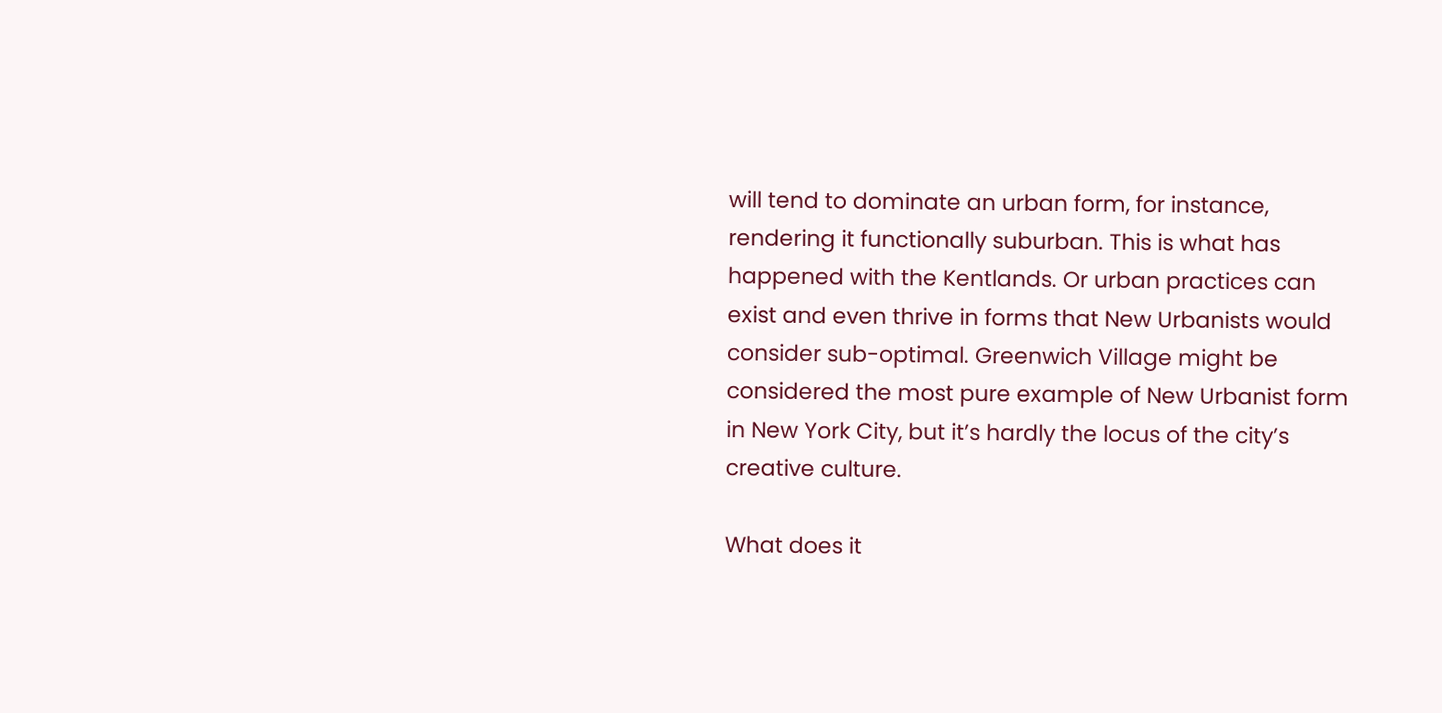will tend to dominate an urban form, for instance, rendering it functionally suburban. This is what has happened with the Kentlands. Or urban practices can exist and even thrive in forms that New Urbanists would consider sub-optimal. Greenwich Village might be considered the most pure example of New Urbanist form in New York City, but it’s hardly the locus of the city’s creative culture.

What does it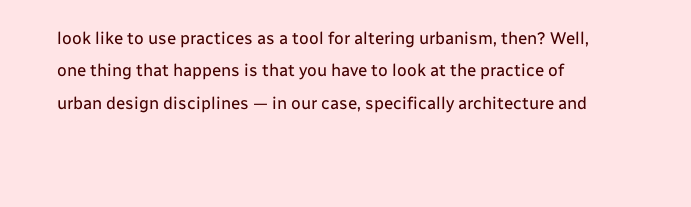look like to use practices as a tool for altering urbanism, then? Well, one thing that happens is that you have to look at the practice of urban design disciplines — in our case, specifically architecture and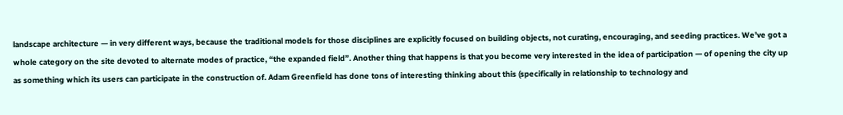landscape architecture — in very different ways, because the traditional models for those disciplines are explicitly focused on building objects, not curating, encouraging, and seeding practices. We’ve got a whole category on the site devoted to alternate modes of practice, “the expanded field”. Another thing that happens is that you become very interested in the idea of participation — of opening the city up as something which its users can participate in the construction of. Adam Greenfield has done tons of interesting thinking about this (specifically in relationship to technology and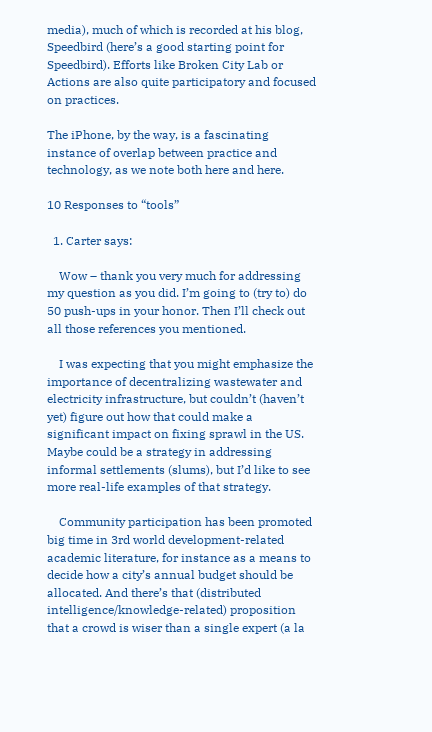media), much of which is recorded at his blog, Speedbird (here’s a good starting point for Speedbird). Efforts like Broken City Lab or Actions are also quite participatory and focused on practices.

The iPhone, by the way, is a fascinating instance of overlap between practice and technology, as we note both here and here.

10 Responses to “tools”

  1. Carter says:

    Wow – thank you very much for addressing my question as you did. I’m going to (try to) do 50 push-ups in your honor. Then I’ll check out all those references you mentioned.

    I was expecting that you might emphasize the importance of decentralizing wastewater and electricity infrastructure, but couldn’t (haven’t yet) figure out how that could make a significant impact on fixing sprawl in the US. Maybe could be a strategy in addressing informal settlements (slums), but I’d like to see more real-life examples of that strategy.

    Community participation has been promoted big time in 3rd world development-related academic literature, for instance as a means to decide how a city’s annual budget should be allocated. And there’s that (distributed intelligence/knowledge-related) proposition that a crowd is wiser than a single expert (a la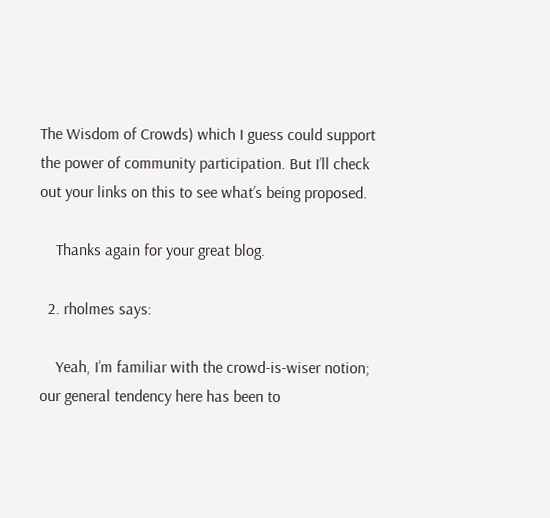The Wisdom of Crowds) which I guess could support the power of community participation. But I’ll check out your links on this to see what’s being proposed.

    Thanks again for your great blog.

  2. rholmes says:

    Yeah, I’m familiar with the crowd-is-wiser notion; our general tendency here has been to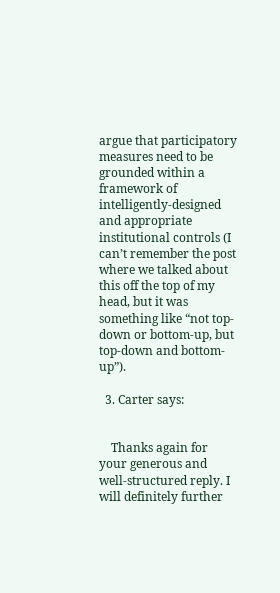argue that participatory measures need to be grounded within a framework of intelligently-designed and appropriate institutional controls (I can’t remember the post where we talked about this off the top of my head, but it was something like “not top-down or bottom-up, but top-down and bottom-up”).

  3. Carter says:


    Thanks again for your generous and well-structured reply. I will definitely further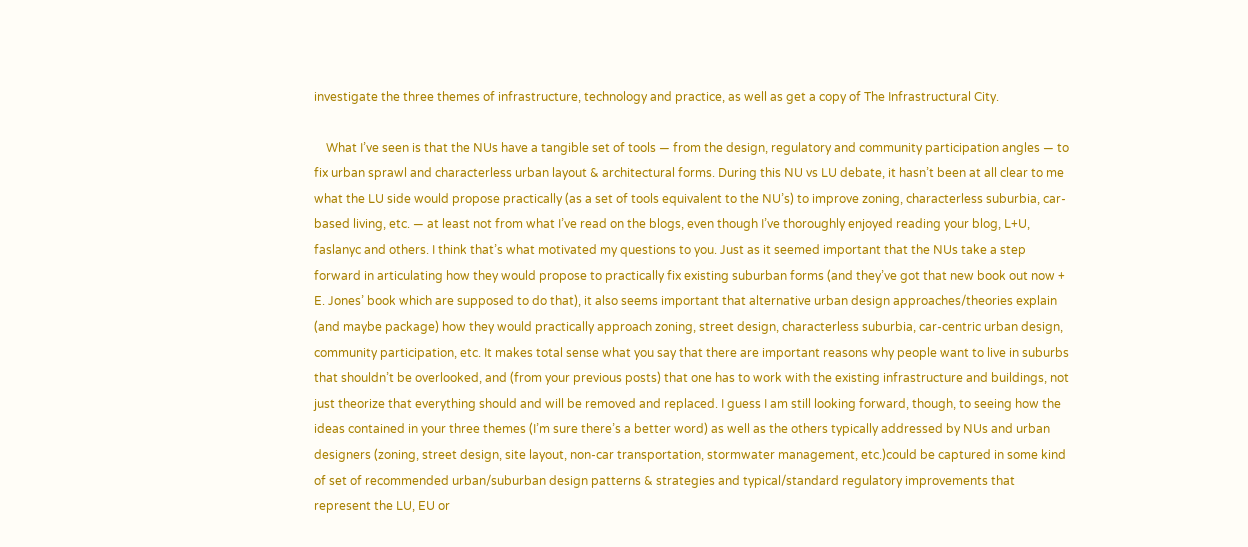investigate the three themes of infrastructure, technology and practice, as well as get a copy of The Infrastructural City.

    What I’ve seen is that the NUs have a tangible set of tools — from the design, regulatory and community participation angles — to fix urban sprawl and characterless urban layout & architectural forms. During this NU vs LU debate, it hasn’t been at all clear to me what the LU side would propose practically (as a set of tools equivalent to the NU’s) to improve zoning, characterless suburbia, car-based living, etc. — at least not from what I’ve read on the blogs, even though I’ve thoroughly enjoyed reading your blog, L+U, faslanyc and others. I think that’s what motivated my questions to you. Just as it seemed important that the NUs take a step forward in articulating how they would propose to practically fix existing suburban forms (and they’ve got that new book out now + E. Jones’ book which are supposed to do that), it also seems important that alternative urban design approaches/theories explain (and maybe package) how they would practically approach zoning, street design, characterless suburbia, car-centric urban design, community participation, etc. It makes total sense what you say that there are important reasons why people want to live in suburbs that shouldn’t be overlooked, and (from your previous posts) that one has to work with the existing infrastructure and buildings, not just theorize that everything should and will be removed and replaced. I guess I am still looking forward, though, to seeing how the ideas contained in your three themes (I’m sure there’s a better word) as well as the others typically addressed by NUs and urban designers (zoning, street design, site layout, non-car transportation, stormwater management, etc.)could be captured in some kind of set of recommended urban/suburban design patterns & strategies and typical/standard regulatory improvements that represent the LU, EU or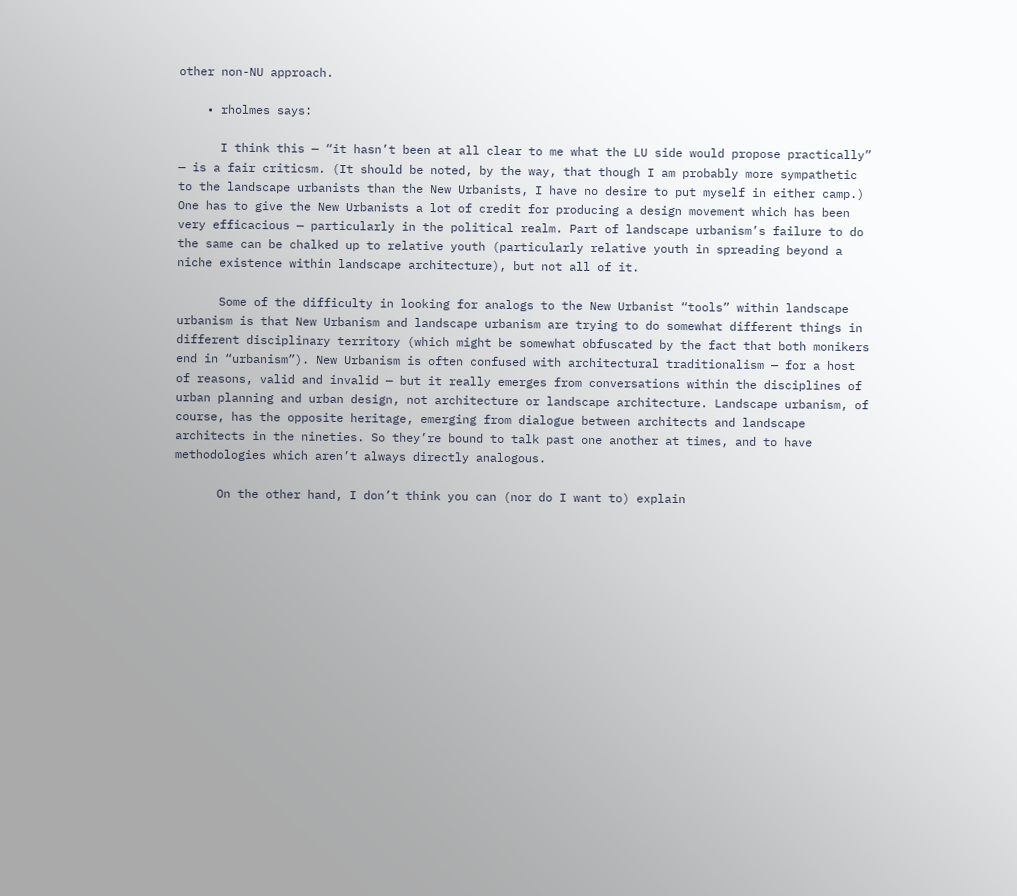other non-NU approach.

    • rholmes says:

      I think this — “it hasn’t been at all clear to me what the LU side would propose practically” — is a fair criticsm. (It should be noted, by the way, that though I am probably more sympathetic to the landscape urbanists than the New Urbanists, I have no desire to put myself in either camp.) One has to give the New Urbanists a lot of credit for producing a design movement which has been very efficacious — particularly in the political realm. Part of landscape urbanism’s failure to do the same can be chalked up to relative youth (particularly relative youth in spreading beyond a niche existence within landscape architecture), but not all of it.

      Some of the difficulty in looking for analogs to the New Urbanist “tools” within landscape urbanism is that New Urbanism and landscape urbanism are trying to do somewhat different things in different disciplinary territory (which might be somewhat obfuscated by the fact that both monikers end in “urbanism”). New Urbanism is often confused with architectural traditionalism — for a host of reasons, valid and invalid — but it really emerges from conversations within the disciplines of urban planning and urban design, not architecture or landscape architecture. Landscape urbanism, of course, has the opposite heritage, emerging from dialogue between architects and landscape architects in the nineties. So they’re bound to talk past one another at times, and to have methodologies which aren’t always directly analogous.

      On the other hand, I don’t think you can (nor do I want to) explain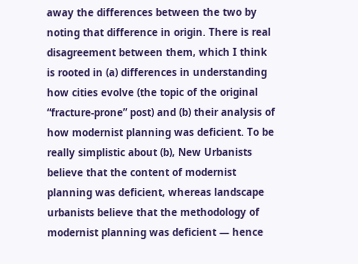away the differences between the two by noting that difference in origin. There is real disagreement between them, which I think is rooted in (a) differences in understanding how cities evolve (the topic of the original “fracture-prone” post) and (b) their analysis of how modernist planning was deficient. To be really simplistic about (b), New Urbanists believe that the content of modernist planning was deficient, whereas landscape urbanists believe that the methodology of modernist planning was deficient — hence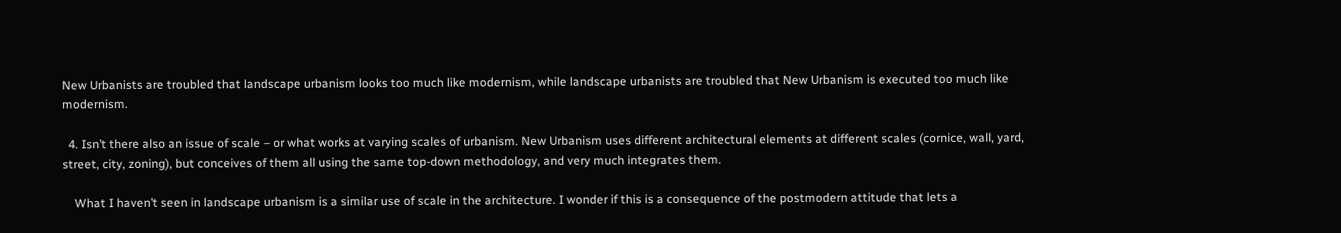New Urbanists are troubled that landscape urbanism looks too much like modernism, while landscape urbanists are troubled that New Urbanism is executed too much like modernism.

  4. Isn’t there also an issue of scale – or what works at varying scales of urbanism. New Urbanism uses different architectural elements at different scales (cornice, wall, yard, street, city, zoning), but conceives of them all using the same top-down methodology, and very much integrates them.

    What I haven’t seen in landscape urbanism is a similar use of scale in the architecture. I wonder if this is a consequence of the postmodern attitude that lets a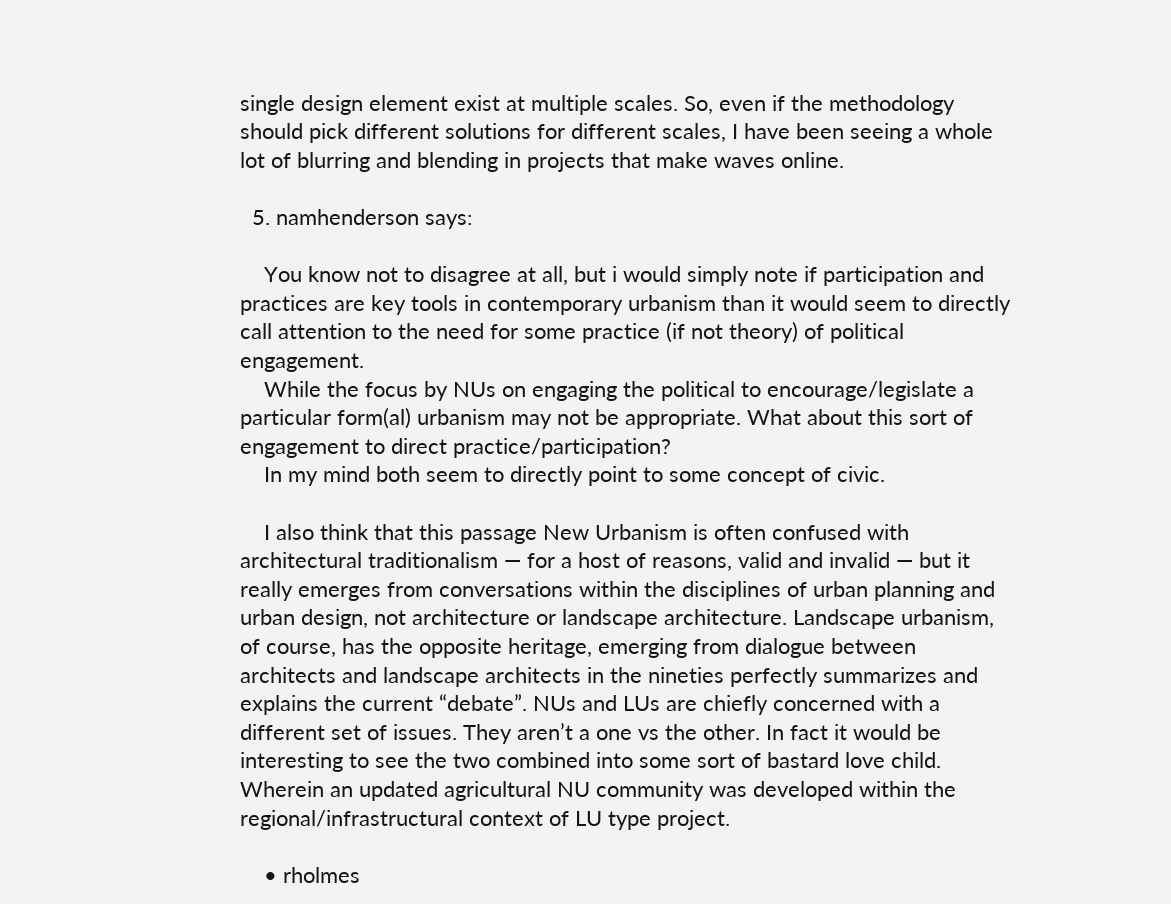single design element exist at multiple scales. So, even if the methodology should pick different solutions for different scales, I have been seeing a whole lot of blurring and blending in projects that make waves online.

  5. namhenderson says:

    You know not to disagree at all, but i would simply note if participation and practices are key tools in contemporary urbanism than it would seem to directly call attention to the need for some practice (if not theory) of political engagement.
    While the focus by NUs on engaging the political to encourage/legislate a particular form(al) urbanism may not be appropriate. What about this sort of engagement to direct practice/participation?
    In my mind both seem to directly point to some concept of civic.

    I also think that this passage New Urbanism is often confused with architectural traditionalism — for a host of reasons, valid and invalid — but it really emerges from conversations within the disciplines of urban planning and urban design, not architecture or landscape architecture. Landscape urbanism, of course, has the opposite heritage, emerging from dialogue between architects and landscape architects in the nineties perfectly summarizes and explains the current “debate”. NUs and LUs are chiefly concerned with a different set of issues. They aren’t a one vs the other. In fact it would be interesting to see the two combined into some sort of bastard love child. Wherein an updated agricultural NU community was developed within the regional/infrastructural context of LU type project.

    • rholmes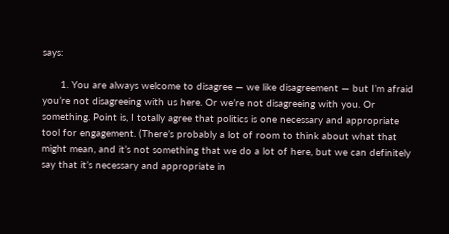says:

      1. You are always welcome to disagree — we like disagreement — but I’m afraid you’re not disagreeing with us here. Or we’re not disagreeing with you. Or something. Point is, I totally agree that politics is one necessary and appropriate tool for engagement. (There’s probably a lot of room to think about what that might mean, and it’s not something that we do a lot of here, but we can definitely say that it’s necessary and appropriate in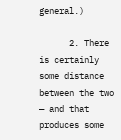general.)

      2. There is certainly some distance between the two — and that produces some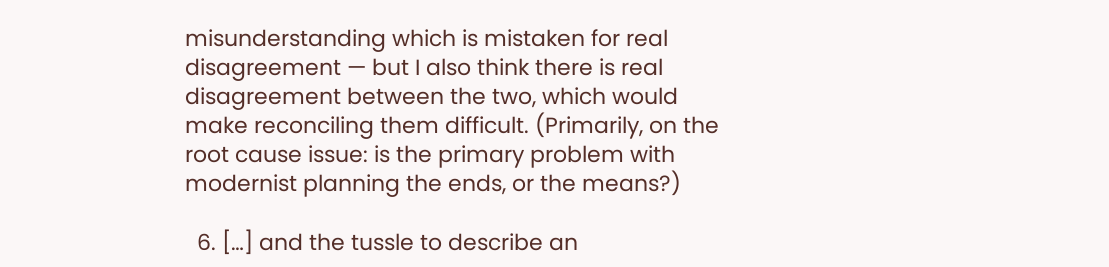misunderstanding which is mistaken for real disagreement — but I also think there is real disagreement between the two, which would make reconciling them difficult. (Primarily, on the root cause issue: is the primary problem with modernist planning the ends, or the means?)

  6. […] and the tussle to describe an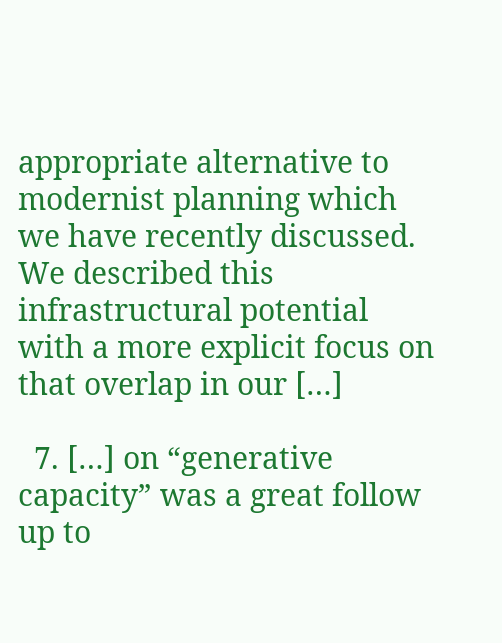appropriate alternative to modernist planning which we have recently discussed.  We described this infrastructural potential with a more explicit focus on that overlap in our […]

  7. […] on “generative capacity” was a great follow up to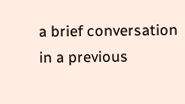a brief conversation in a previous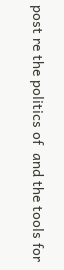post re the politics of  and the tools for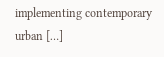implementing contemporary urban […]